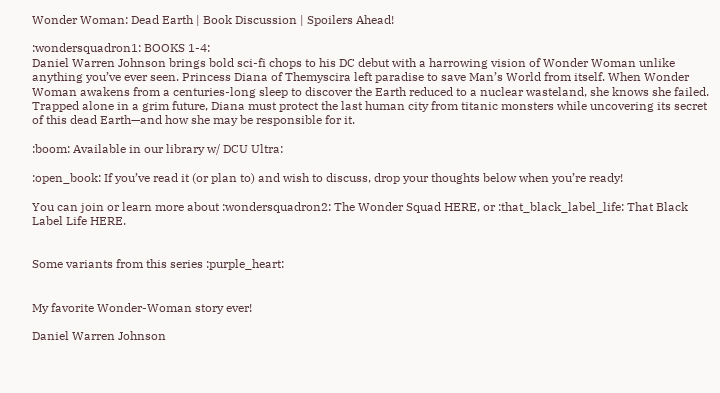Wonder Woman: Dead Earth | Book Discussion | Spoilers Ahead!

:wondersquadron1: BOOKS 1-4:
Daniel Warren Johnson brings bold sci-fi chops to his DC debut with a harrowing vision of Wonder Woman unlike anything you’ve ever seen. Princess Diana of Themyscira left paradise to save Man’s World from itself. When Wonder Woman awakens from a centuries-long sleep to discover the Earth reduced to a nuclear wasteland, she knows she failed. Trapped alone in a grim future, Diana must protect the last human city from titanic monsters while uncovering its secret of this dead Earth—and how she may be responsible for it.

:boom: Available in our library w/ DCU Ultra:

:open_book: If you’ve read it (or plan to) and wish to discuss, drop your thoughts below when you’re ready!

You can join or learn more about :wondersquadron2: The Wonder Squad HERE, or :that_black_label_life: That Black Label Life HERE.


Some variants from this series :purple_heart:


My favorite Wonder-Woman story ever!

Daniel Warren Johnson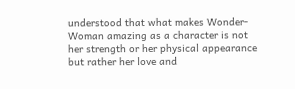understood that what makes Wonder-Woman amazing as a character is not her strength or her physical appearance but rather her love and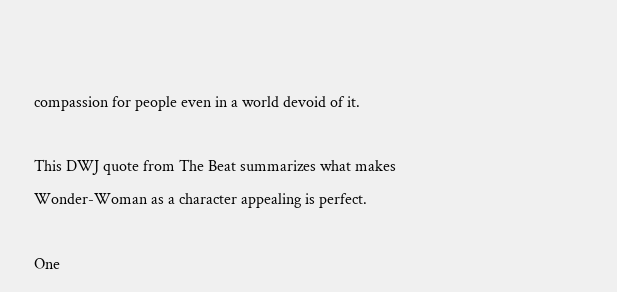compassion for people even in a world devoid of it.

This DWJ quote from The Beat summarizes what makes Wonder-Woman as a character appealing is perfect.

One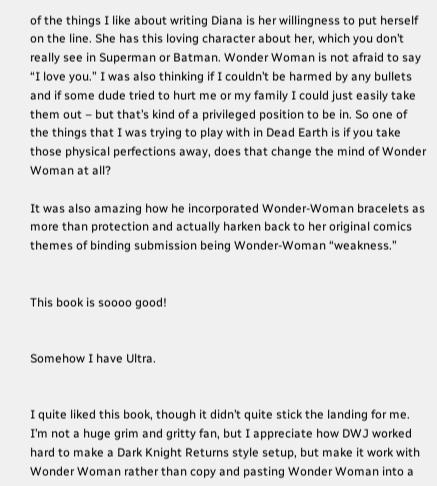of the things I like about writing Diana is her willingness to put herself on the line. She has this loving character about her, which you don’t really see in Superman or Batman. Wonder Woman is not afraid to say “I love you.” I was also thinking if I couldn’t be harmed by any bullets and if some dude tried to hurt me or my family I could just easily take them out – but that’s kind of a privileged position to be in. So one of the things that I was trying to play with in Dead Earth is if you take those physical perfections away, does that change the mind of Wonder Woman at all?

It was also amazing how he incorporated Wonder-Woman bracelets as more than protection and actually harken back to her original comics themes of binding submission being Wonder-Woman “weakness.”


This book is soooo good!


Somehow I have Ultra.


I quite liked this book, though it didn’t quite stick the landing for me. I’m not a huge grim and gritty fan, but I appreciate how DWJ worked hard to make a Dark Knight Returns style setup, but make it work with Wonder Woman rather than copy and pasting Wonder Woman into a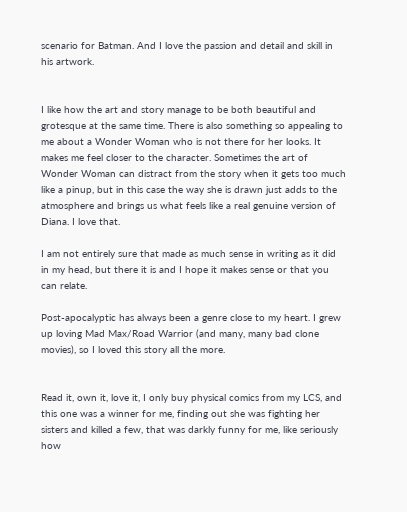scenario for Batman. And I love the passion and detail and skill in his artwork.


I like how the art and story manage to be both beautiful and grotesque at the same time. There is also something so appealing to me about a Wonder Woman who is not there for her looks. It makes me feel closer to the character. Sometimes the art of Wonder Woman can distract from the story when it gets too much like a pinup, but in this case the way she is drawn just adds to the atmosphere and brings us what feels like a real genuine version of Diana. I love that.

I am not entirely sure that made as much sense in writing as it did in my head, but there it is and I hope it makes sense or that you can relate.

Post-apocalyptic has always been a genre close to my heart. I grew up loving Mad Max/Road Warrior (and many, many bad clone movies), so I loved this story all the more.


Read it, own it, love it, I only buy physical comics from my LCS, and this one was a winner for me, finding out she was fighting her sisters and killed a few, that was darkly funny for me, like seriously how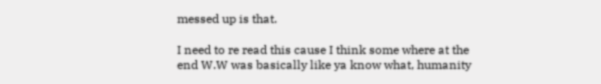messed up is that.

I need to re read this cause I think some where at the end W.W was basically like ya know what, humanity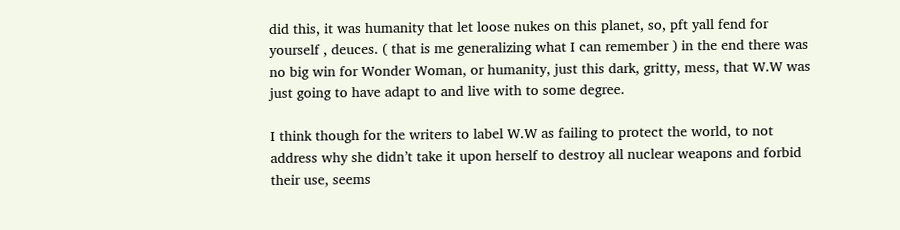did this, it was humanity that let loose nukes on this planet, so, pft yall fend for yourself , deuces. ( that is me generalizing what I can remember ) in the end there was no big win for Wonder Woman, or humanity, just this dark, gritty, mess, that W.W was just going to have adapt to and live with to some degree.

I think though for the writers to label W.W as failing to protect the world, to not address why she didn’t take it upon herself to destroy all nuclear weapons and forbid their use, seems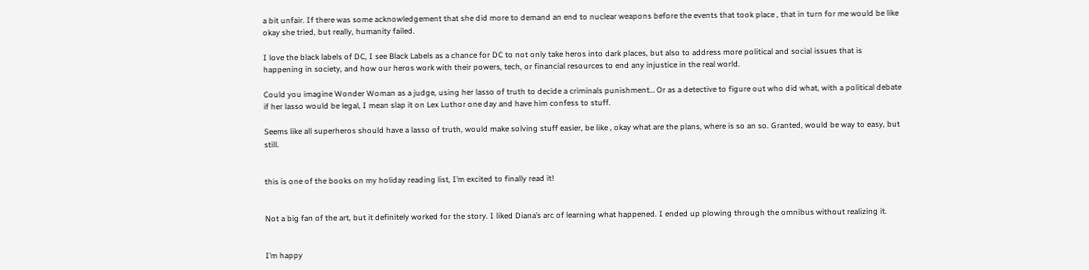a bit unfair. If there was some acknowledgement that she did more to demand an end to nuclear weapons before the events that took place , that in turn for me would be like okay she tried, but really, humanity failed.

I love the black labels of DC, I see Black Labels as a chance for DC to not only take heros into dark places, but also to address more political and social issues that is happening in society, and how our heros work with their powers, tech, or financial resources to end any injustice in the real world.

Could you imagine Wonder Woman as a judge, using her lasso of truth to decide a criminals punishment… Or as a detective to figure out who did what, with a political debate if her lasso would be legal, I mean slap it on Lex Luthor one day and have him confess to stuff.

Seems like all superheros should have a lasso of truth, would make solving stuff easier, be like , okay what are the plans, where is so an so. Granted, would be way to easy, but still.


this is one of the books on my holiday reading list, I’m excited to finally read it!


Not a big fan of the art, but it definitely worked for the story. I liked Diana’s arc of learning what happened. I ended up plowing through the omnibus without realizing it.


I’m happy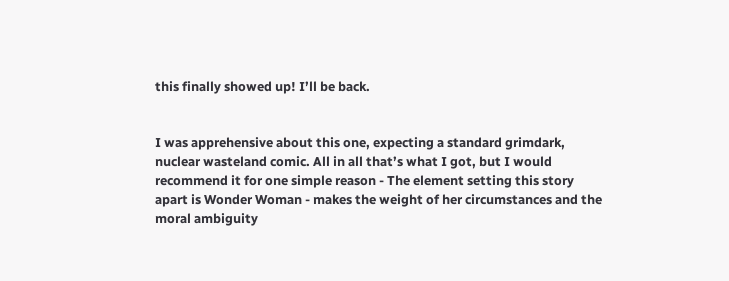this finally showed up! I’ll be back.


I was apprehensive about this one, expecting a standard grimdark, nuclear wasteland comic. All in all that’s what I got, but I would recommend it for one simple reason - The element setting this story apart is Wonder Woman - makes the weight of her circumstances and the moral ambiguity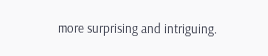more surprising and intriguing.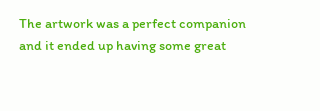The artwork was a perfect companion and it ended up having some great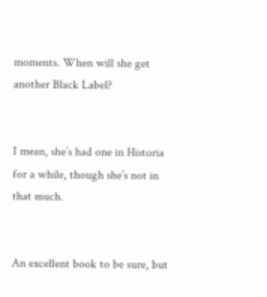moments. When will she get another Black Label?


I mean, she’s had one in Historia for a while, though she’s not in that much.


An excellent book to be sure, but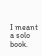I meant a solo book.